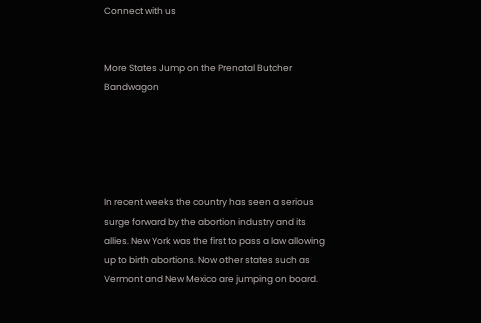Connect with us


More States Jump on the Prenatal Butcher Bandwagon





In recent weeks the country has seen a serious surge forward by the abortion industry and its allies. New York was the first to pass a law allowing up to birth abortions. Now other states such as Vermont and New Mexico are jumping on board.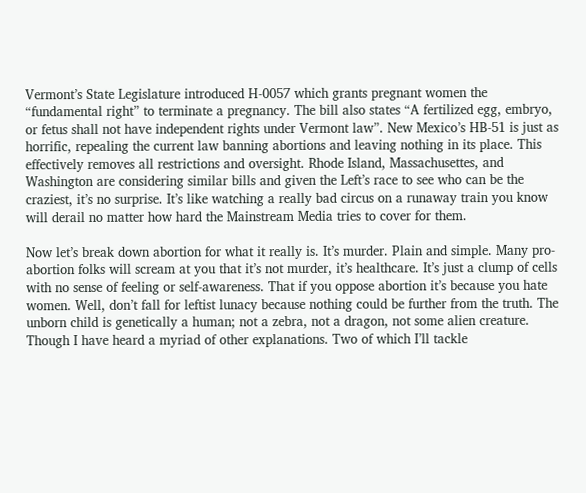Vermont’s State Legislature introduced H-0057 which grants pregnant women the “fundamental right” to terminate a pregnancy. The bill also states “A fertilized egg, embryo, or fetus shall not have independent rights under Vermont law”. New Mexico’s HB-51 is just as horrific, repealing the current law banning abortions and leaving nothing in its place. This effectively removes all restrictions and oversight. Rhode Island, Massachusettes, and Washington are considering similar bills and given the Left’s race to see who can be the craziest, it’s no surprise. It’s like watching a really bad circus on a runaway train you know will derail no matter how hard the Mainstream Media tries to cover for them.

Now let’s break down abortion for what it really is. It’s murder. Plain and simple. Many pro-abortion folks will scream at you that it’s not murder, it’s healthcare. It’s just a clump of cells with no sense of feeling or self-awareness. That if you oppose abortion it’s because you hate women. Well, don’t fall for leftist lunacy because nothing could be further from the truth. The unborn child is genetically a human; not a zebra, not a dragon, not some alien creature. Though I have heard a myriad of other explanations. Two of which I’ll tackle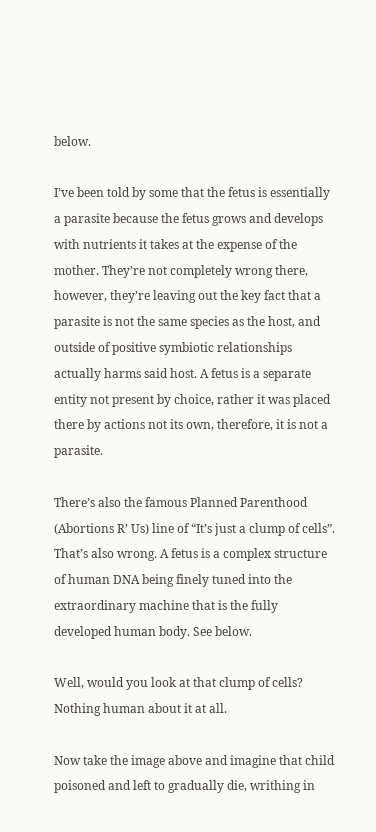below.

I’ve been told by some that the fetus is essentially a parasite because the fetus grows and develops with nutrients it takes at the expense of the mother. They’re not completely wrong there, however, they’re leaving out the key fact that a parasite is not the same species as the host, and outside of positive symbiotic relationships actually harms said host. A fetus is a separate entity not present by choice, rather it was placed there by actions not its own, therefore, it is not a parasite.

There’s also the famous Planned Parenthood (Abortions R’ Us) line of “It’s just a clump of cells”. That’s also wrong. A fetus is a complex structure of human DNA being finely tuned into the extraordinary machine that is the fully developed human body. See below.

Well, would you look at that clump of cells? Nothing human about it at all.

Now take the image above and imagine that child poisoned and left to gradually die, writhing in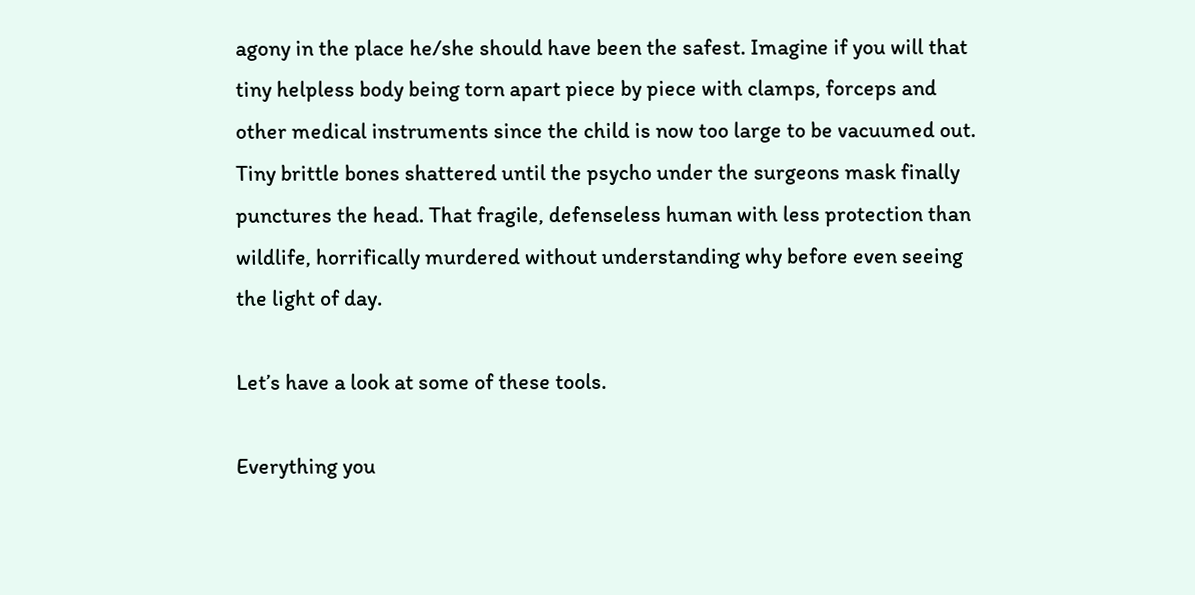agony in the place he/she should have been the safest. Imagine if you will that tiny helpless body being torn apart piece by piece with clamps, forceps and other medical instruments since the child is now too large to be vacuumed out. Tiny brittle bones shattered until the psycho under the surgeons mask finally punctures the head. That fragile, defenseless human with less protection than wildlife, horrifically murdered without understanding why before even seeing the light of day.

Let’s have a look at some of these tools.

Everything you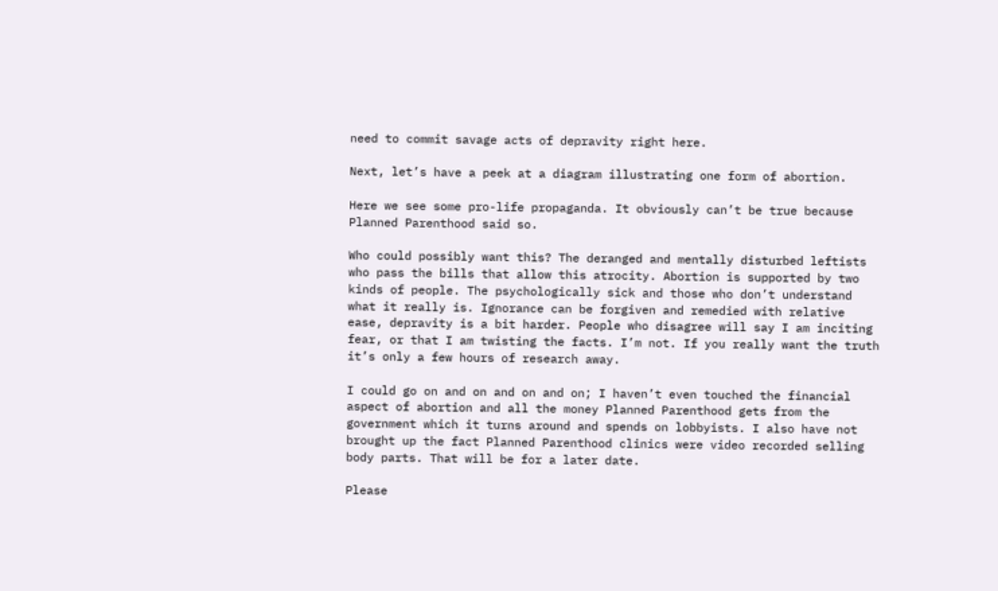need to commit savage acts of depravity right here.

Next, let’s have a peek at a diagram illustrating one form of abortion.

Here we see some pro-life propaganda. It obviously can’t be true because Planned Parenthood said so.

Who could possibly want this? The deranged and mentally disturbed leftists who pass the bills that allow this atrocity. Abortion is supported by two kinds of people. The psychologically sick and those who don’t understand what it really is. Ignorance can be forgiven and remedied with relative ease, depravity is a bit harder. People who disagree will say I am inciting fear, or that I am twisting the facts. I’m not. If you really want the truth it’s only a few hours of research away.

I could go on and on and on and on; I haven’t even touched the financial aspect of abortion and all the money Planned Parenthood gets from the government which it turns around and spends on lobbyists. I also have not brought up the fact Planned Parenthood clinics were video recorded selling body parts. That will be for a later date.

Please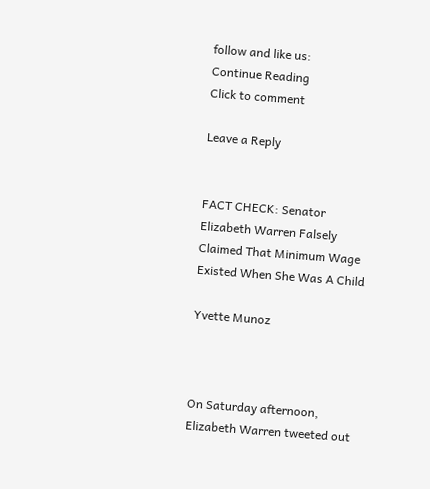follow and like us:
Continue Reading
Click to comment

Leave a Reply


FACT CHECK: Senator Elizabeth Warren Falsely Claimed That Minimum Wage Existed When She Was A Child

Yvette Munoz



On Saturday afternoon, Elizabeth Warren tweeted out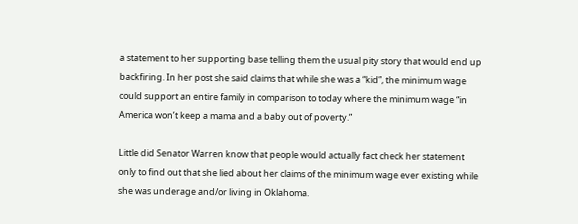a statement to her supporting base telling them the usual pity story that would end up backfiring. In her post she said claims that while she was a “kid”, the minimum wage could support an entire family in comparison to today where the minimum wage “in America won’t keep a mama and a baby out of poverty.”

Little did Senator Warren know that people would actually fact check her statement only to find out that she lied about her claims of the minimum wage ever existing while she was underage and/or living in Oklahoma.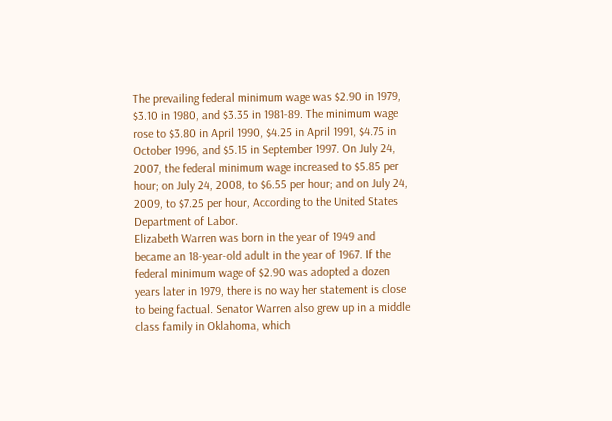The prevailing federal minimum wage was $2.90 in 1979, $3.10 in 1980, and $3.35 in 1981-89. The minimum wage rose to $3.80 in April 1990, $4.25 in April 1991, $4.75 in October 1996, and $5.15 in September 1997. On July 24, 2007, the federal minimum wage increased to $5.85 per hour; on July 24, 2008, to $6.55 per hour; and on July 24, 2009, to $7.25 per hour, According to the United States Department of Labor.
Elizabeth Warren was born in the year of 1949 and became an 18-year-old adult in the year of 1967. If the federal minimum wage of $2.90 was adopted a dozen years later in 1979, there is no way her statement is close to being factual. Senator Warren also grew up in a middle class family in Oklahoma, which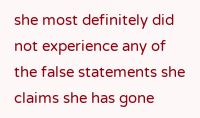she most definitely did not experience any of the false statements she claims she has gone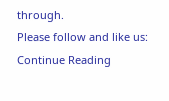through.
Please follow and like us:
Continue Reading